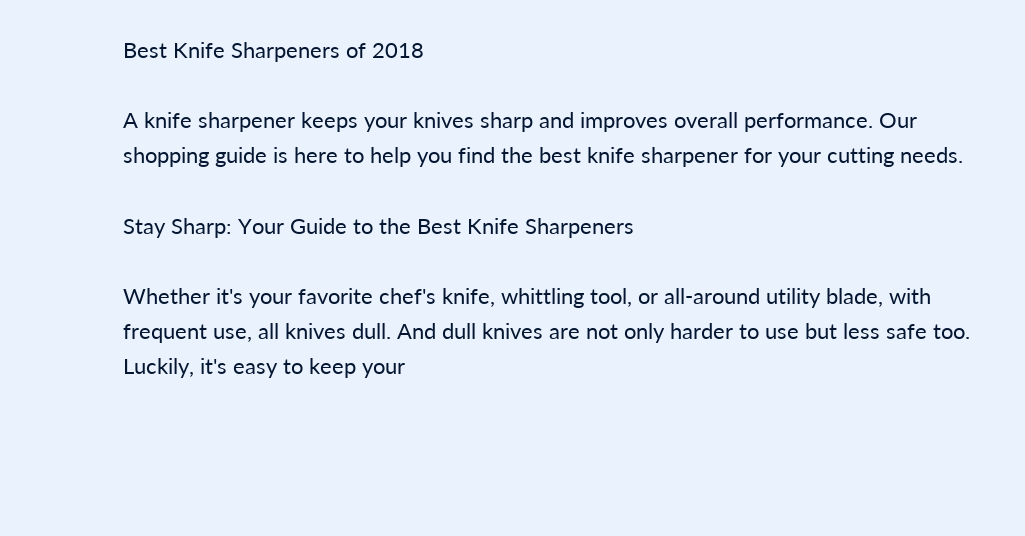Best Knife Sharpeners of 2018

A knife sharpener keeps your knives sharp and improves overall performance. Our shopping guide is here to help you find the best knife sharpener for your cutting needs.

Stay Sharp: Your Guide to the Best Knife Sharpeners

Whether it's your favorite chef's knife, whittling tool, or all-around utility blade, with frequent use, all knives dull. And dull knives are not only harder to use but less safe too. Luckily, it's easy to keep your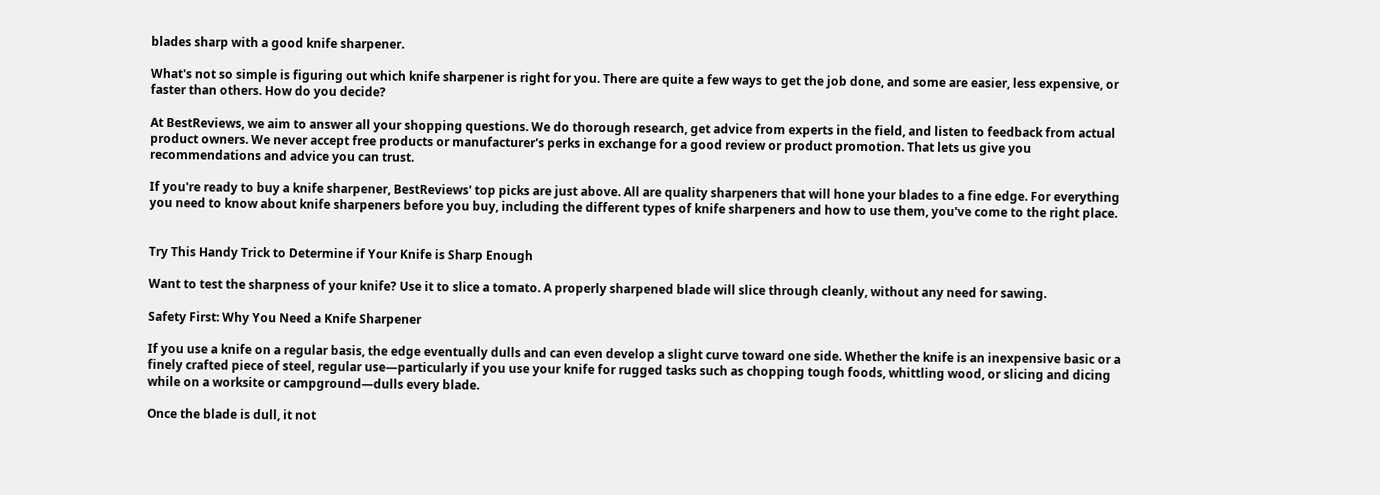blades sharp with a good knife sharpener.

What's not so simple is figuring out which knife sharpener is right for you. There are quite a few ways to get the job done, and some are easier, less expensive, or faster than others. How do you decide?

At BestReviews, we aim to answer all your shopping questions. We do thorough research, get advice from experts in the field, and listen to feedback from actual product owners. We never accept free products or manufacturer's perks in exchange for a good review or product promotion. That lets us give you recommendations and advice you can trust.

If you're ready to buy a knife sharpener, BestReviews' top picks are just above. All are quality sharpeners that will hone your blades to a fine edge. For everything you need to know about knife sharpeners before you buy, including the different types of knife sharpeners and how to use them, you've come to the right place.


Try This Handy Trick to Determine if Your Knife is Sharp Enough

Want to test the sharpness of your knife? Use it to slice a tomato. A properly sharpened blade will slice through cleanly, without any need for sawing.

Safety First: Why You Need a Knife Sharpener

If you use a knife on a regular basis, the edge eventually dulls and can even develop a slight curve toward one side. Whether the knife is an inexpensive basic or a finely crafted piece of steel, regular use—particularly if you use your knife for rugged tasks such as chopping tough foods, whittling wood, or slicing and dicing while on a worksite or campground—dulls every blade.

Once the blade is dull, it not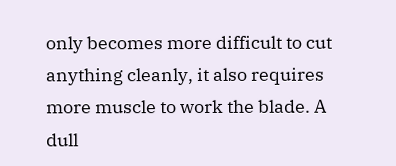only becomes more difficult to cut anything cleanly, it also requires more muscle to work the blade. A dull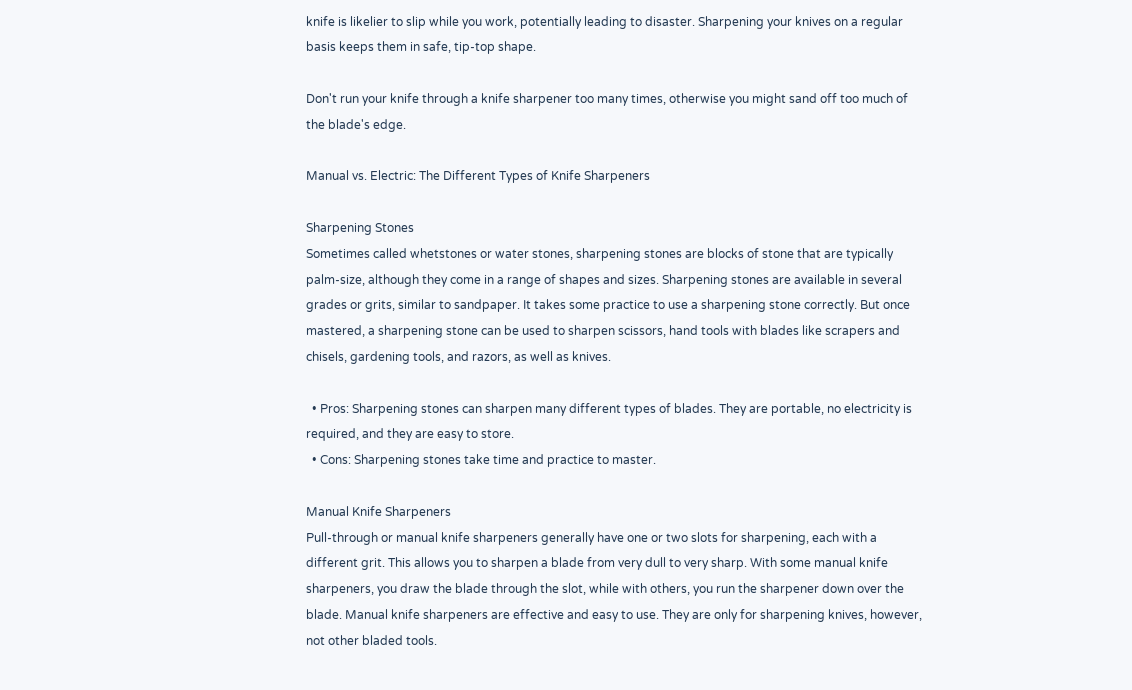knife is likelier to slip while you work, potentially leading to disaster. Sharpening your knives on a regular basis keeps them in safe, tip-top shape.

Don't run your knife through a knife sharpener too many times, otherwise you might sand off too much of the blade's edge.

Manual vs. Electric: The Different Types of Knife Sharpeners

Sharpening Stones
Sometimes called whetstones or water stones, sharpening stones are blocks of stone that are typically palm-size, although they come in a range of shapes and sizes. Sharpening stones are available in several grades or grits, similar to sandpaper. It takes some practice to use a sharpening stone correctly. But once mastered, a sharpening stone can be used to sharpen scissors, hand tools with blades like scrapers and chisels, gardening tools, and razors, as well as knives.

  • Pros: Sharpening stones can sharpen many different types of blades. They are portable, no electricity is required, and they are easy to store.
  • Cons: Sharpening stones take time and practice to master.

Manual Knife Sharpeners
Pull-through or manual knife sharpeners generally have one or two slots for sharpening, each with a different grit. This allows you to sharpen a blade from very dull to very sharp. With some manual knife sharpeners, you draw the blade through the slot, while with others, you run the sharpener down over the blade. Manual knife sharpeners are effective and easy to use. They are only for sharpening knives, however, not other bladed tools.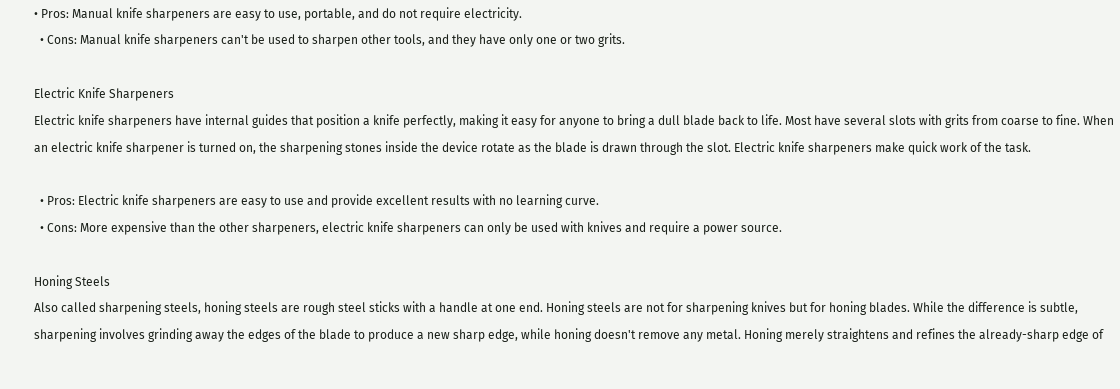• Pros: Manual knife sharpeners are easy to use, portable, and do not require electricity.
  • Cons: Manual knife sharpeners can't be used to sharpen other tools, and they have only one or two grits.

Electric Knife Sharpeners
Electric knife sharpeners have internal guides that position a knife perfectly, making it easy for anyone to bring a dull blade back to life. Most have several slots with grits from coarse to fine. When an electric knife sharpener is turned on, the sharpening stones inside the device rotate as the blade is drawn through the slot. Electric knife sharpeners make quick work of the task.

  • Pros: Electric knife sharpeners are easy to use and provide excellent results with no learning curve.
  • Cons: More expensive than the other sharpeners, electric knife sharpeners can only be used with knives and require a power source.

Honing Steels
Also called sharpening steels, honing steels are rough steel sticks with a handle at one end. Honing steels are not for sharpening knives but for honing blades. While the difference is subtle, sharpening involves grinding away the edges of the blade to produce a new sharp edge, while honing doesn't remove any metal. Honing merely straightens and refines the already-sharp edge of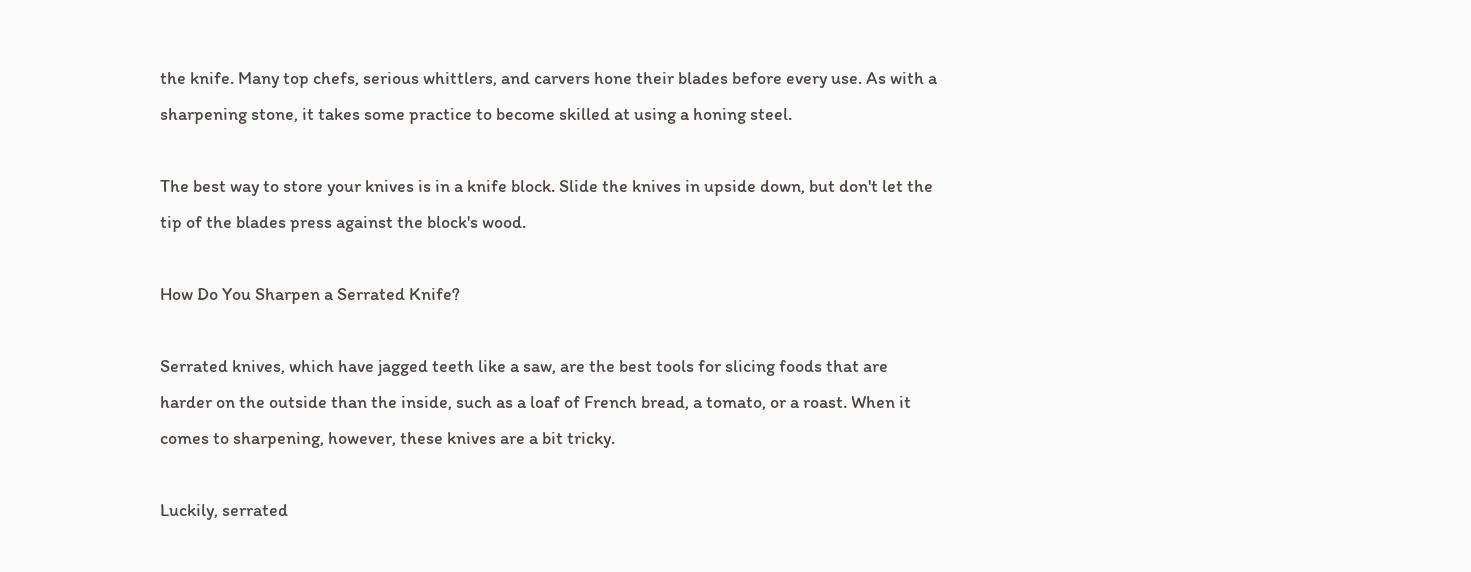the knife. Many top chefs, serious whittlers, and carvers hone their blades before every use. As with a sharpening stone, it takes some practice to become skilled at using a honing steel.

The best way to store your knives is in a knife block. Slide the knives in upside down, but don't let the tip of the blades press against the block's wood.

How Do You Sharpen a Serrated Knife?

Serrated knives, which have jagged teeth like a saw, are the best tools for slicing foods that are harder on the outside than the inside, such as a loaf of French bread, a tomato, or a roast. When it comes to sharpening, however, these knives are a bit tricky.

Luckily, serrated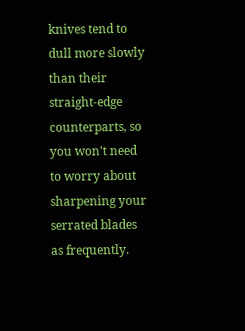knives tend to dull more slowly than their straight-edge counterparts, so you won't need to worry about sharpening your serrated blades as frequently.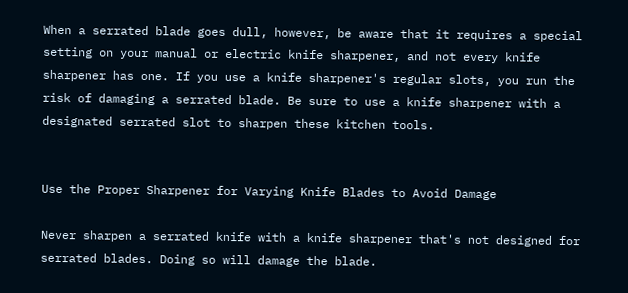When a serrated blade goes dull, however, be aware that it requires a special setting on your manual or electric knife sharpener, and not every knife sharpener has one. If you use a knife sharpener's regular slots, you run the risk of damaging a serrated blade. Be sure to use a knife sharpener with a designated serrated slot to sharpen these kitchen tools.


Use the Proper Sharpener for Varying Knife Blades to Avoid Damage

Never sharpen a serrated knife with a knife sharpener that's not designed for serrated blades. Doing so will damage the blade.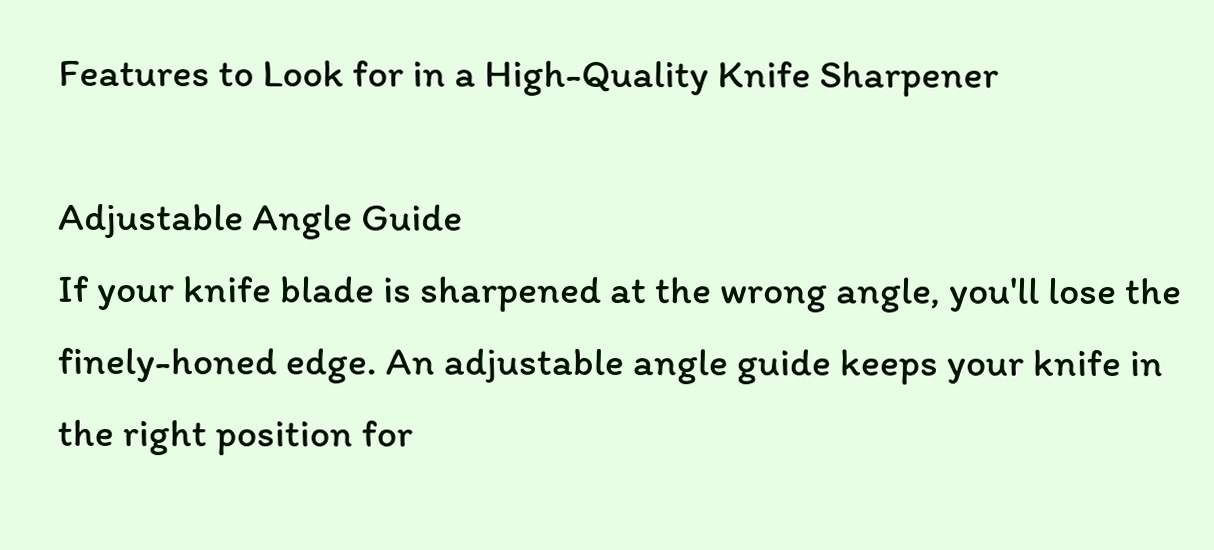Features to Look for in a High-Quality Knife Sharpener

Adjustable Angle Guide
If your knife blade is sharpened at the wrong angle, you'll lose the finely-honed edge. An adjustable angle guide keeps your knife in the right position for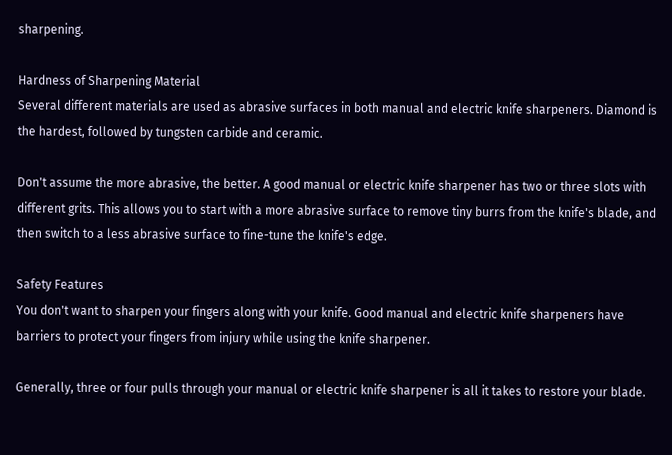sharpening.

Hardness of Sharpening Material
Several different materials are used as abrasive surfaces in both manual and electric knife sharpeners. Diamond is the hardest, followed by tungsten carbide and ceramic.

Don't assume the more abrasive, the better. A good manual or electric knife sharpener has two or three slots with different grits. This allows you to start with a more abrasive surface to remove tiny burrs from the knife's blade, and then switch to a less abrasive surface to fine-tune the knife's edge.

Safety Features
You don't want to sharpen your fingers along with your knife. Good manual and electric knife sharpeners have barriers to protect your fingers from injury while using the knife sharpener.

Generally, three or four pulls through your manual or electric knife sharpener is all it takes to restore your blade.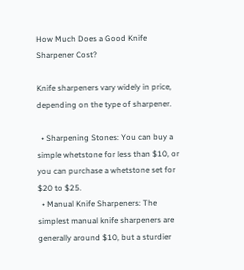How Much Does a Good Knife Sharpener Cost?

Knife sharpeners vary widely in price, depending on the type of sharpener.

  • Sharpening Stones: You can buy a simple whetstone for less than $10, or you can purchase a whetstone set for $20 to $25.
  • Manual Knife Sharpeners: The simplest manual knife sharpeners are generally around $10, but a sturdier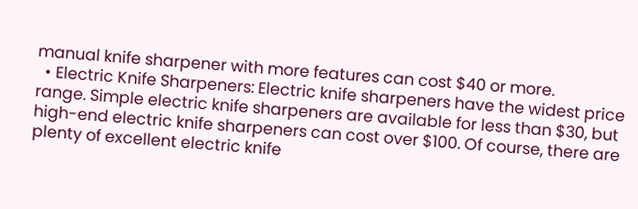manual knife sharpener with more features can cost $40 or more.
  • Electric Knife Sharpeners: Electric knife sharpeners have the widest price range. Simple electric knife sharpeners are available for less than $30, but high-end electric knife sharpeners can cost over $100. Of course, there are plenty of excellent electric knife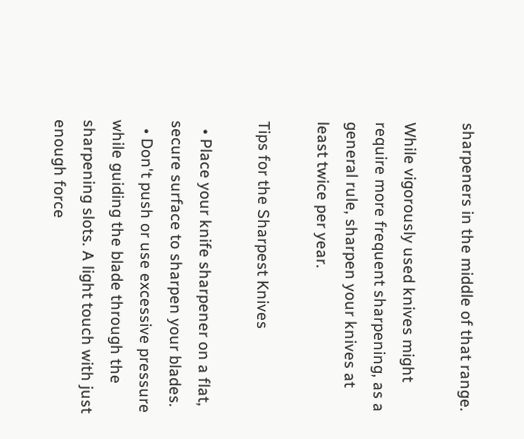sharpeners in the middle of that range.

While vigorously used knives might require more frequent sharpening, as a general rule, sharpen your knives at least twice per year.

Tips for the Sharpest Knives

  • Place your knife sharpener on a flat, secure surface to sharpen your blades.
  • Don't push or use excessive pressure while guiding the blade through the sharpening slots. A light touch with just enough force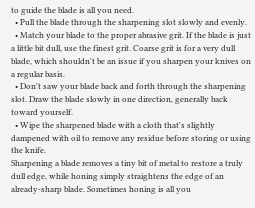to guide the blade is all you need.
  • Pull the blade through the sharpening slot slowly and evenly.
  • Match your blade to the proper abrasive grit. If the blade is just a little bit dull, use the finest grit. Coarse grit is for a very dull blade, which shouldn't be an issue if you sharpen your knives on a regular basis.
  • Don't saw your blade back and forth through the sharpening slot. Draw the blade slowly in one direction, generally back toward yourself.
  • Wipe the sharpened blade with a cloth that's slightly dampened with oil to remove any residue before storing or using the knife.
Sharpening a blade removes a tiny bit of metal to restore a truly dull edge, while honing simply straightens the edge of an already-sharp blade. Sometimes honing is all you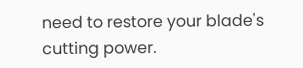need to restore your blade's cutting power.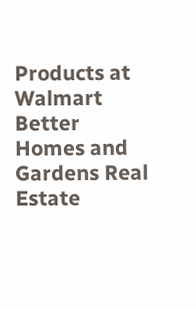Products at Walmart
Better Homes and Gardens Real Estate